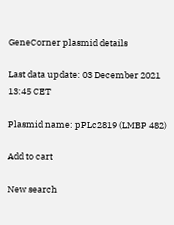GeneCorner plasmid details

Last data update: 03 December 2021 13:45 CET

Plasmid name: pPLc2819 (LMBP 482)

Add to cart

New search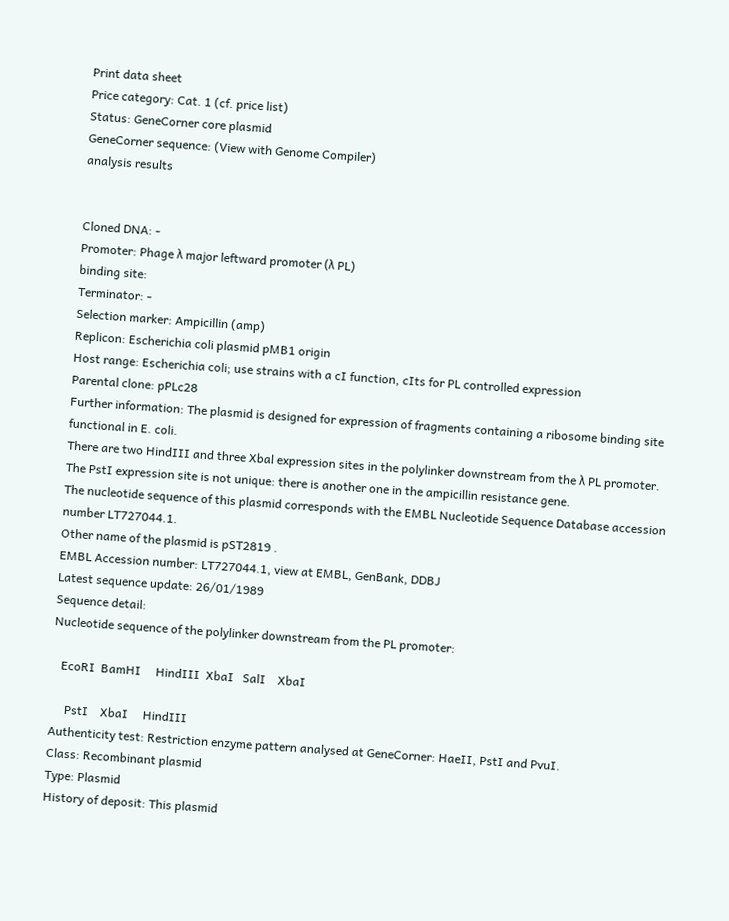Print data sheet
Price category: Cat. 1 (cf. price list)
Status: GeneCorner core plasmid
GeneCorner sequence: (View with Genome Compiler)
analysis results


Cloned DNA: -
Promoter: Phage λ major leftward promoter (λ PL)
binding site:
Terminator: -
Selection marker: Ampicillin (amp)
Replicon: Escherichia coli plasmid pMB1 origin
Host range: Escherichia coli; use strains with a cI function, cIts for PL controlled expression
Parental clone: pPLc28
Further information: The plasmid is designed for expression of fragments containing a ribosome binding site functional in E. coli.
There are two HindIII and three Xbal expression sites in the polylinker downstream from the λ PL promoter.
The PstI expression site is not unique: there is another one in the ampicillin resistance gene.
The nucleotide sequence of this plasmid corresponds with the EMBL Nucleotide Sequence Database accession number LT727044.1.
Other name of the plasmid is pST2819 .
EMBL Accession number: LT727044.1, view at EMBL, GenBank, DDBJ
Latest sequence update: 26/01/1989
Sequence detail:
Nucleotide sequence of the polylinker downstream from the PL promoter:

   EcoRI  BamHI     HindIII  XbaI   SalI    XbaI

     PstI    XbaI     HindIII
Authenticity test: Restriction enzyme pattern analysed at GeneCorner: HaeII, PstI and PvuI.
Class: Recombinant plasmid
Type: Plasmid
History of deposit: This plasmid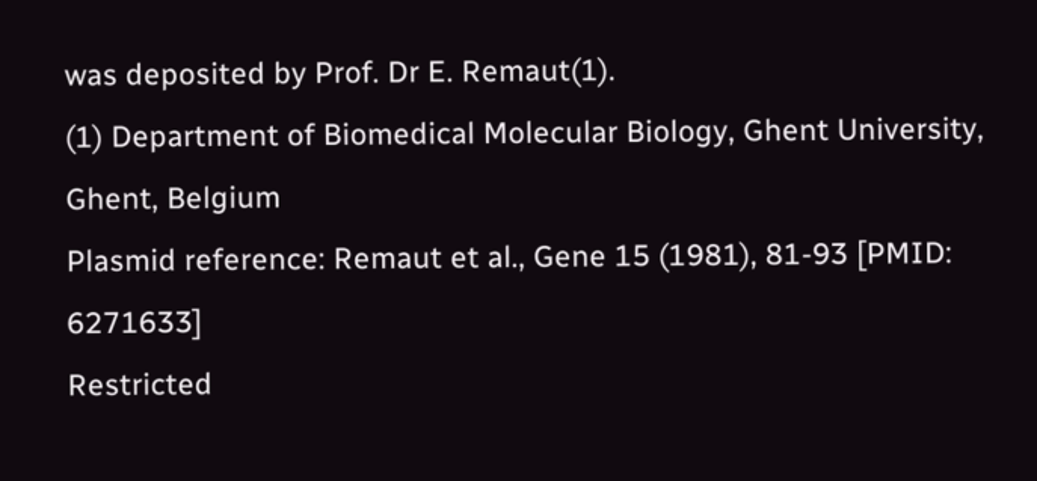was deposited by Prof. Dr E. Remaut(1).
(1) Department of Biomedical Molecular Biology, Ghent University, Ghent, Belgium
Plasmid reference: Remaut et al., Gene 15 (1981), 81-93 [PMID: 6271633]
Restricted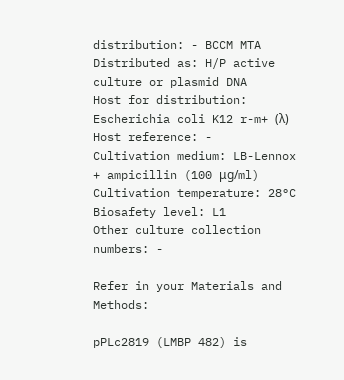distribution: - BCCM MTA
Distributed as: H/P active culture or plasmid DNA
Host for distribution: Escherichia coli K12 r-m+ (λ)
Host reference: -
Cultivation medium: LB-Lennox + ampicillin (100 μg/ml)
Cultivation temperature: 28°C
Biosafety level: L1
Other culture collection numbers: -

Refer in your Materials and Methods:

pPLc2819 (LMBP 482) is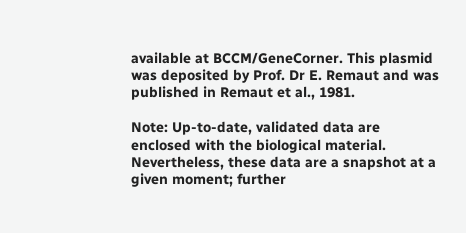available at BCCM/GeneCorner. This plasmid was deposited by Prof. Dr E. Remaut and was published in Remaut et al., 1981.

Note: Up-to-date, validated data are enclosed with the biological material. Nevertheless, these data are a snapshot at a given moment; further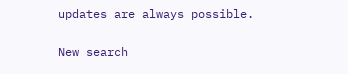updates are always possible.

New search